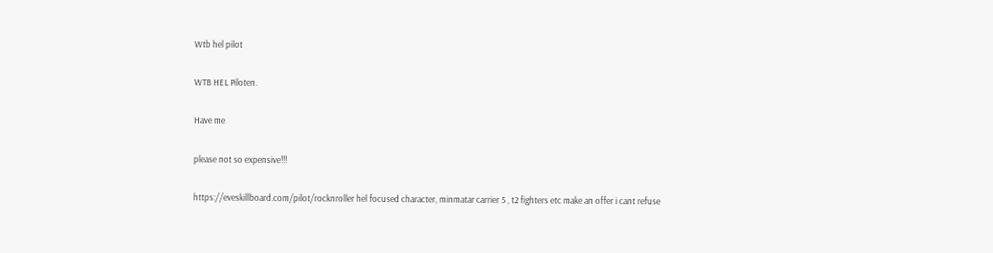Wtb hel pilot

WTB HEL Piloten.

Have me

please not so expensive!!!

https://eveskillboard.com/pilot/rocknroller hel focused character, minmatar carrier 5 , t2 fighters etc make an offer i cant refuse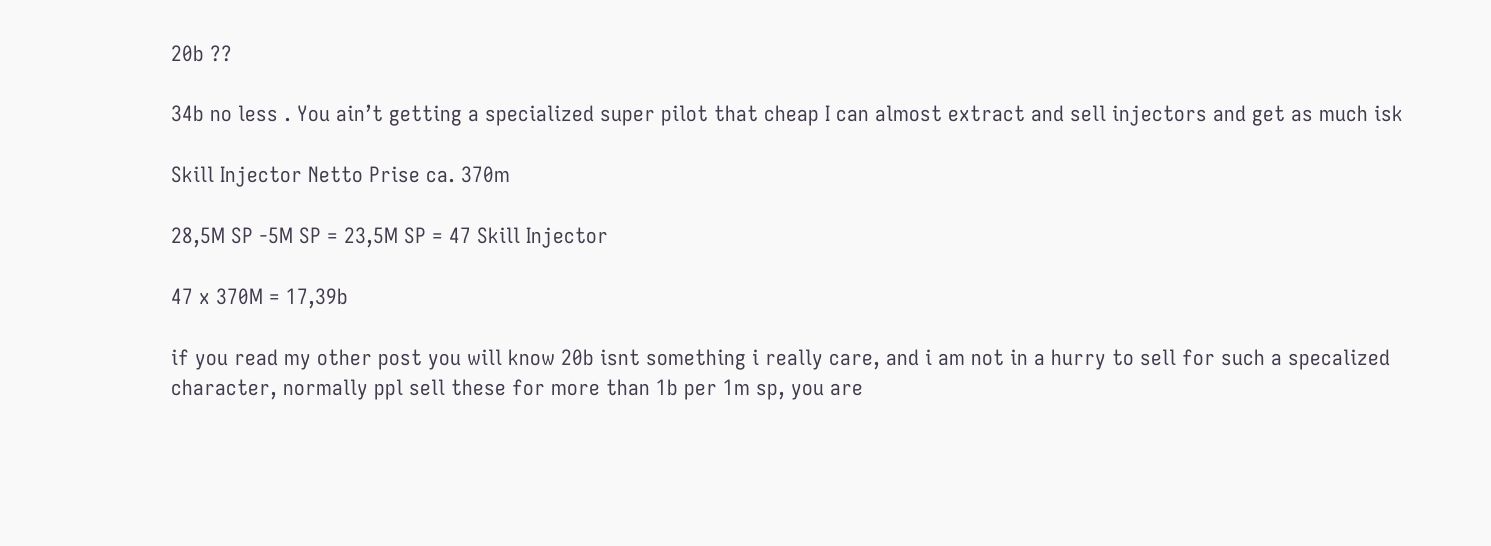20b ??

34b no less . You ain’t getting a specialized super pilot that cheap I can almost extract and sell injectors and get as much isk

Skill Injector Netto Prise ca. 370m

28,5M SP -5M SP = 23,5M SP = 47 Skill Injector

47 x 370M = 17,39b

if you read my other post you will know 20b isnt something i really care, and i am not in a hurry to sell for such a specalized character, normally ppl sell these for more than 1b per 1m sp, you are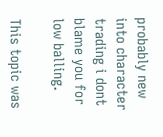probably new into character trading i dont blame you for low balling.

This topic was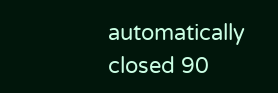automatically closed 90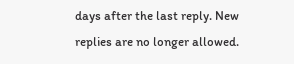days after the last reply. New replies are no longer allowed.